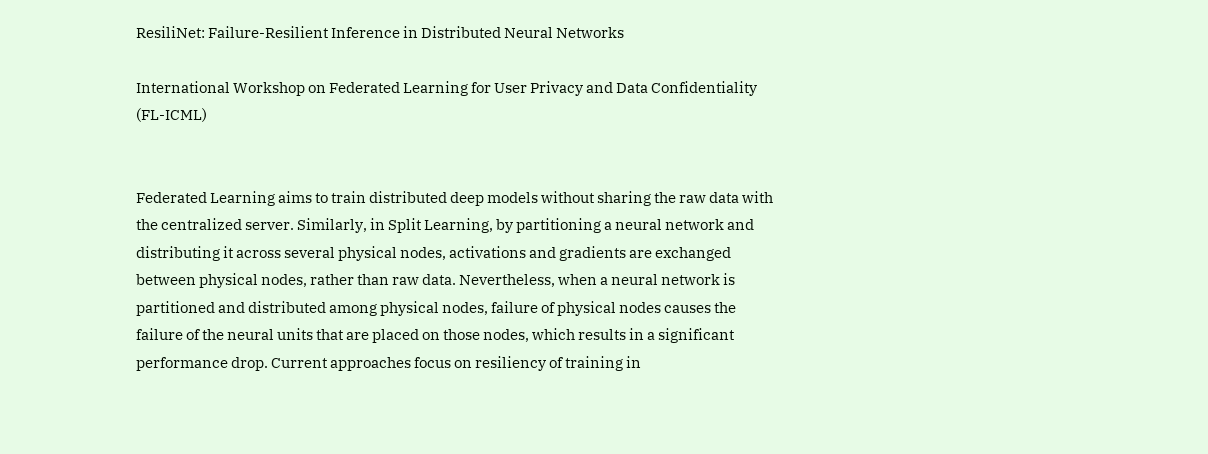ResiliNet: Failure-Resilient Inference in Distributed Neural Networks

International Workshop on Federated Learning for User Privacy and Data Confidentiality (FL-ICML)


Federated Learning aims to train distributed deep models without sharing the raw data with the centralized server. Similarly, in Split Learning, by partitioning a neural network and distributing it across several physical nodes, activations and gradients are exchanged between physical nodes, rather than raw data. Nevertheless, when a neural network is partitioned and distributed among physical nodes, failure of physical nodes causes the failure of the neural units that are placed on those nodes, which results in a significant performance drop. Current approaches focus on resiliency of training in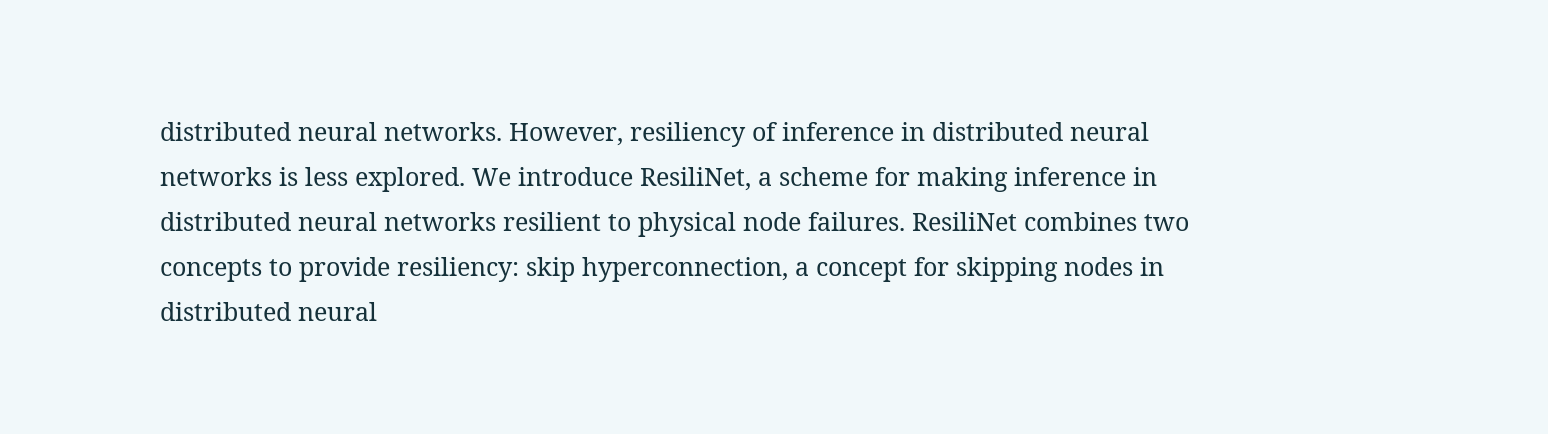distributed neural networks. However, resiliency of inference in distributed neural networks is less explored. We introduce ResiliNet, a scheme for making inference in distributed neural networks resilient to physical node failures. ResiliNet combines two concepts to provide resiliency: skip hyperconnection, a concept for skipping nodes in distributed neural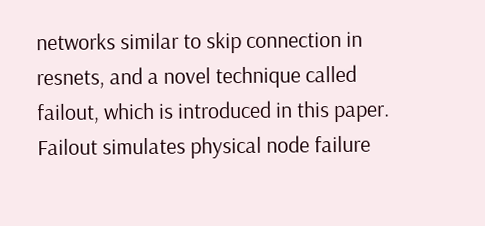networks similar to skip connection in resnets, and a novel technique called failout, which is introduced in this paper. Failout simulates physical node failure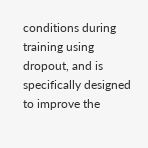conditions during training using dropout, and is specifically designed to improve the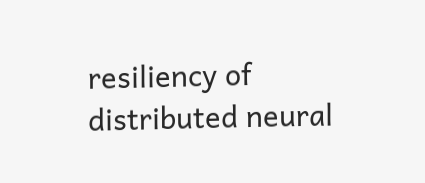resiliency of distributed neural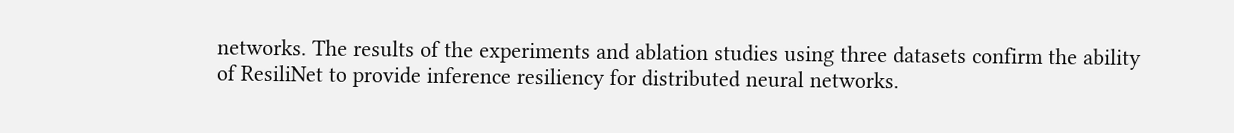networks. The results of the experiments and ablation studies using three datasets confirm the ability of ResiliNet to provide inference resiliency for distributed neural networks.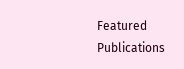Featured Publications